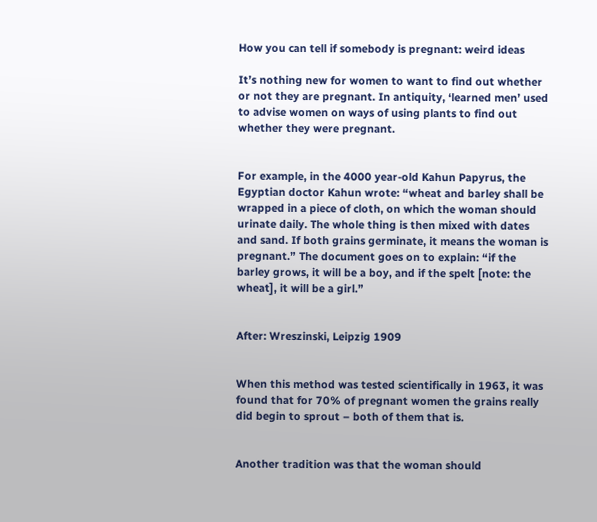How you can tell if somebody is pregnant: weird ideas

It’s nothing new for women to want to find out whether or not they are pregnant. In antiquity, ‘learned men’ used to advise women on ways of using plants to find out whether they were pregnant.


For example, in the 4000 year-old Kahun Papyrus, the Egyptian doctor Kahun wrote: “wheat and barley shall be wrapped in a piece of cloth, on which the woman should urinate daily. The whole thing is then mixed with dates and sand. If both grains germinate, it means the woman is pregnant.” The document goes on to explain: “if the barley grows, it will be a boy, and if the spelt [note: the wheat], it will be a girl.”


After: Wreszinski, Leipzig 1909


When this method was tested scientifically in 1963, it was found that for 70% of pregnant women the grains really did begin to sprout – both of them that is.


Another tradition was that the woman should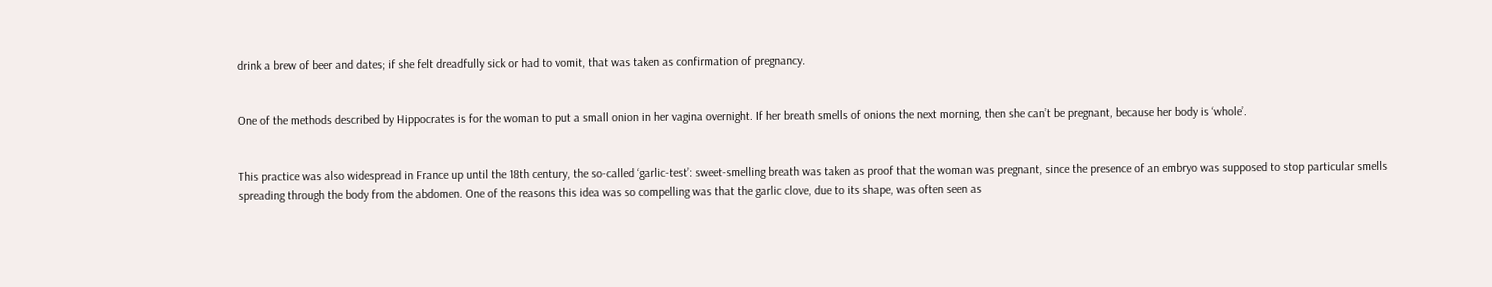drink a brew of beer and dates; if she felt dreadfully sick or had to vomit, that was taken as confirmation of pregnancy.


One of the methods described by Hippocrates is for the woman to put a small onion in her vagina overnight. If her breath smells of onions the next morning, then she can’t be pregnant, because her body is ‘whole’.


This practice was also widespread in France up until the 18th century, the so-called ‘garlic-test’: sweet-smelling breath was taken as proof that the woman was pregnant, since the presence of an embryo was supposed to stop particular smells spreading through the body from the abdomen. One of the reasons this idea was so compelling was that the garlic clove, due to its shape, was often seen as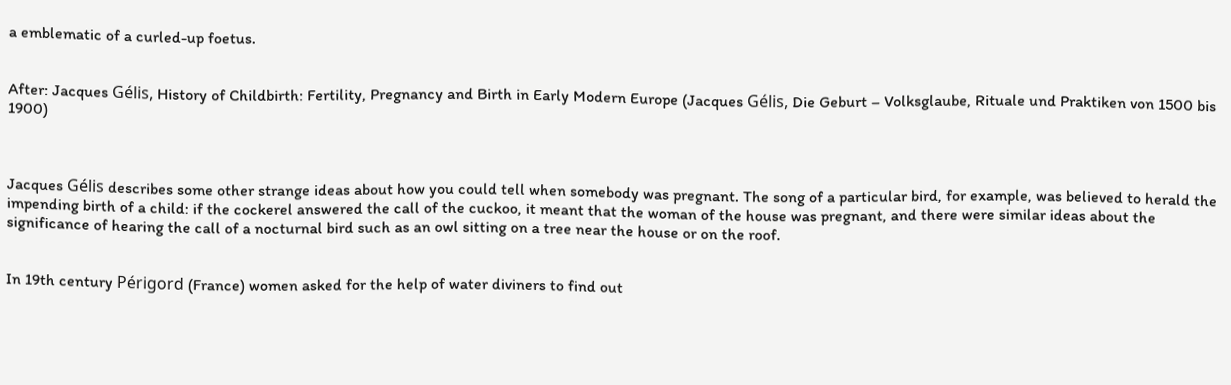a emblematic of a curled-up foetus.


After: Jacques Gélis, History of Childbirth: Fertility, Pregnancy and Birth in Early Modern Europe (Jacques Gélis, Die Geburt – Volksglaube, Rituale und Praktiken von 1500 bis 1900)



Jacques Gélis describes some other strange ideas about how you could tell when somebody was pregnant. The song of a particular bird, for example, was believed to herald the impending birth of a child: if the cockerel answered the call of the cuckoo, it meant that the woman of the house was pregnant, and there were similar ideas about the significance of hearing the call of a nocturnal bird such as an owl sitting on a tree near the house or on the roof.


In 19th century Périgord (France) women asked for the help of water diviners to find out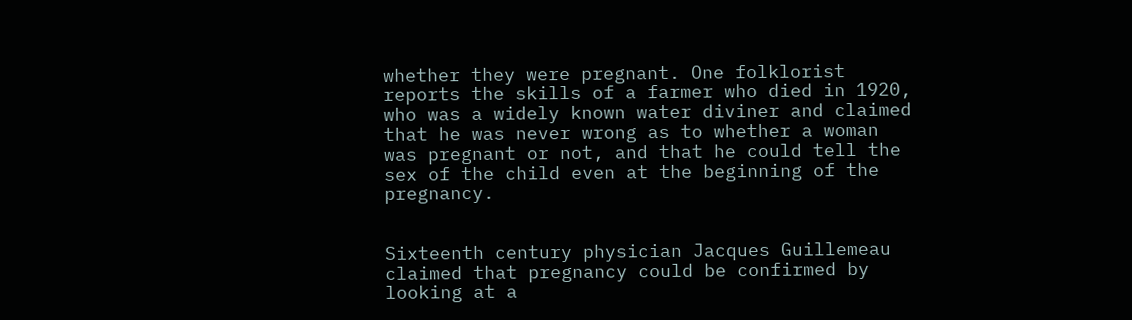whether they were pregnant. One folklorist reports the skills of a farmer who died in 1920, who was a widely known water diviner and claimed that he was never wrong as to whether a woman was pregnant or not, and that he could tell the sex of the child even at the beginning of the pregnancy.


Sixteenth century physician Jacques Guillemeau claimed that pregnancy could be confirmed by looking at a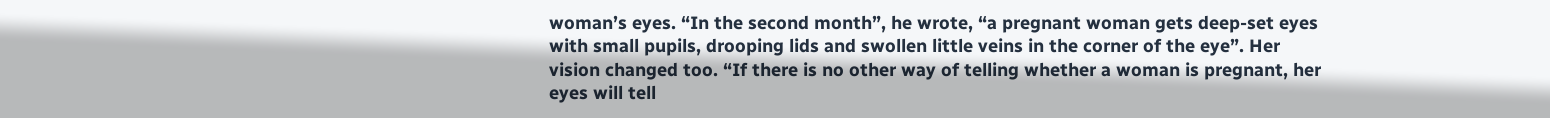woman’s eyes. “In the second month”, he wrote, “a pregnant woman gets deep-set eyes with small pupils, drooping lids and swollen little veins in the corner of the eye”. Her vision changed too. “If there is no other way of telling whether a woman is pregnant, her eyes will tell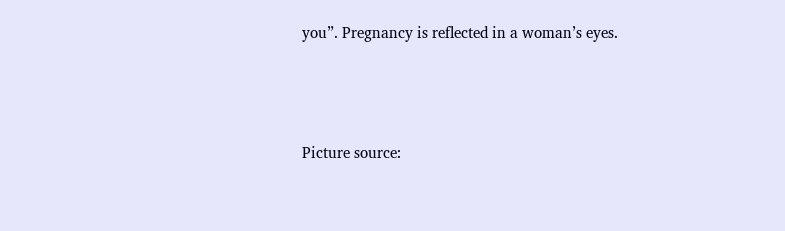you”. Pregnancy is reflected in a woman’s eyes.



Picture source: